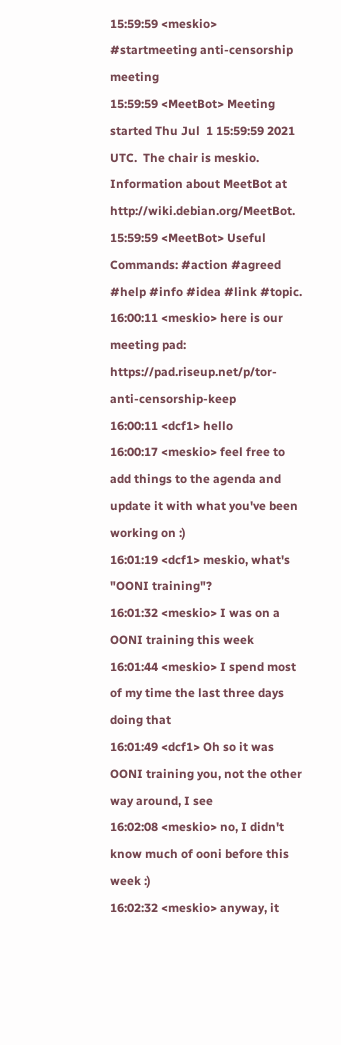15:59:59 <meskio> #startmeeting anti-censorship meeting
15:59:59 <MeetBot> Meeting started Thu Jul  1 15:59:59 2021 UTC.  The chair is meskio. Information about MeetBot at http://wiki.debian.org/MeetBot.
15:59:59 <MeetBot> Useful Commands: #action #agreed #help #info #idea #link #topic.
16:00:11 <meskio> here is our meeting pad: https://pad.riseup.net/p/tor-anti-censorship-keep
16:00:11 <dcf1> hello
16:00:17 <meskio> feel free to add things to the agenda and update it with what you've been working on :)
16:01:19 <dcf1> meskio, what's "OONI training"?
16:01:32 <meskio> I was on a OONI training this week
16:01:44 <meskio> I spend most of my time the last three days doing that
16:01:49 <dcf1> Oh so it was OONI training you, not the other way around, I see
16:02:08 <meskio> no, I didn't know much of ooni before this week :)
16:02:32 <meskio> anyway, it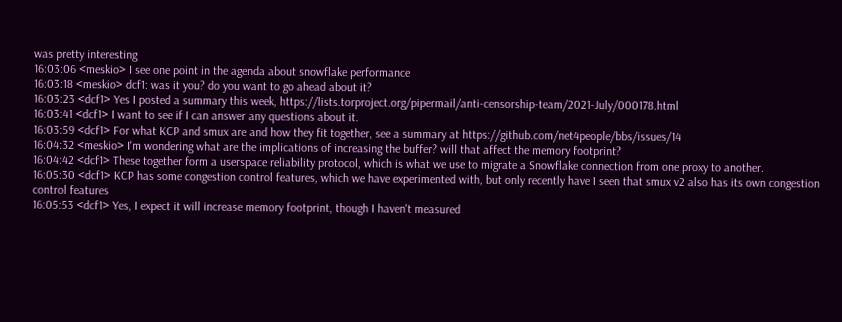was pretty interesting
16:03:06 <meskio> I see one point in the agenda about snowflake performance
16:03:18 <meskio> dcf1: was it you? do you want to go ahead about it?
16:03:23 <dcf1> Yes I posted a summary this week, https://lists.torproject.org/pipermail/anti-censorship-team/2021-July/000178.html
16:03:41 <dcf1> I want to see if I can answer any questions about it.
16:03:59 <dcf1> For what KCP and smux are and how they fit together, see a summary at https://github.com/net4people/bbs/issues/14
16:04:32 <meskio> I'm wondering what are the implications of increasing the buffer? will that affect the memory footprint?
16:04:42 <dcf1> These together form a userspace reliability protocol, which is what we use to migrate a Snowflake connection from one proxy to another.
16:05:30 <dcf1> KCP has some congestion control features, which we have experimented with, but only recently have I seen that smux v2 also has its own congestion control features
16:05:53 <dcf1> Yes, I expect it will increase memory footprint, though I haven't measured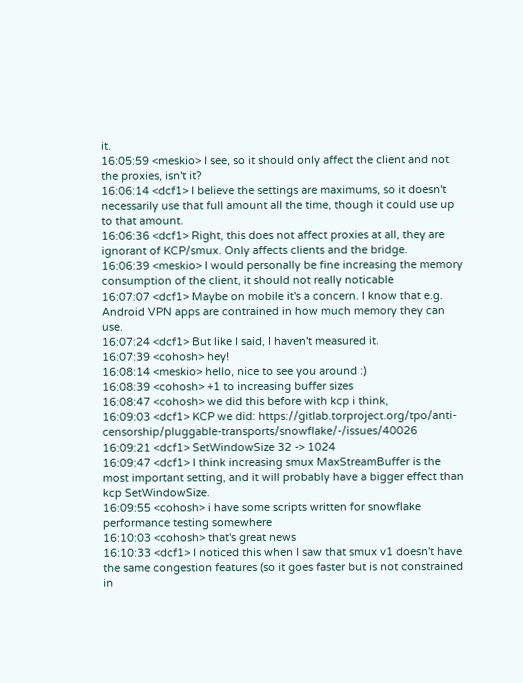it.
16:05:59 <meskio> I see, so it should only affect the client and not the proxies, isn't it?
16:06:14 <dcf1> I believe the settings are maximums, so it doesn't necessarily use that full amount all the time, though it could use up to that amount.
16:06:36 <dcf1> Right, this does not affect proxies at all, they are ignorant of KCP/smux. Only affects clients and the bridge.
16:06:39 <meskio> I would personally be fine increasing the memory consumption of the client, it should not really noticable
16:07:07 <dcf1> Maybe on mobile it's a concern. I know that e.g. Android VPN apps are contrained in how much memory they can use.
16:07:24 <dcf1> But like I said, I haven't measured it.
16:07:39 <cohosh> hey!
16:08:14 <meskio> hello, nice to see you around :)
16:08:39 <cohosh> +1 to increasing buffer sizes
16:08:47 <cohosh> we did this before with kcp i think,
16:09:03 <dcf1> KCP we did: https://gitlab.torproject.org/tpo/anti-censorship/pluggable-transports/snowflake/-/issues/40026
16:09:21 <dcf1> SetWindowSize 32 -> 1024
16:09:47 <dcf1> I think increasing smux MaxStreamBuffer is the most important setting, and it will probably have a bigger effect than kcp SetWindowSize.
16:09:55 <cohosh> i have some scripts written for snowflake performance testing somewhere
16:10:03 <cohosh> that's great news
16:10:33 <dcf1> I noticed this when I saw that smux v1 doesn't have the same congestion features (so it goes faster but is not constrained in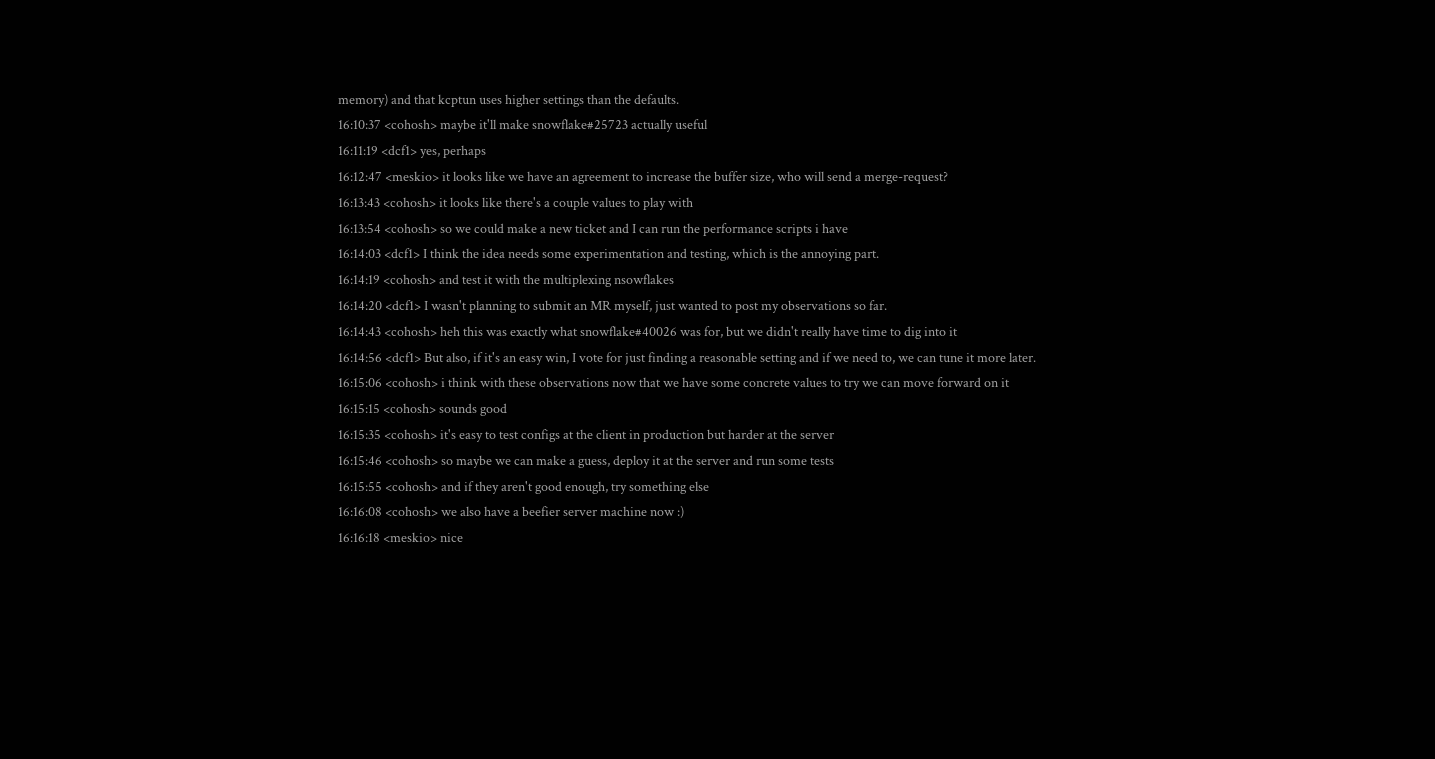memory) and that kcptun uses higher settings than the defaults.
16:10:37 <cohosh> maybe it'll make snowflake#25723 actually useful
16:11:19 <dcf1> yes, perhaps
16:12:47 <meskio> it looks like we have an agreement to increase the buffer size, who will send a merge-request?
16:13:43 <cohosh> it looks like there's a couple values to play with
16:13:54 <cohosh> so we could make a new ticket and I can run the performance scripts i have
16:14:03 <dcf1> I think the idea needs some experimentation and testing, which is the annoying part.
16:14:19 <cohosh> and test it with the multiplexing nsowflakes
16:14:20 <dcf1> I wasn't planning to submit an MR myself, just wanted to post my observations so far.
16:14:43 <cohosh> heh this was exactly what snowflake#40026 was for, but we didn't really have time to dig into it
16:14:56 <dcf1> But also, if it's an easy win, I vote for just finding a reasonable setting and if we need to, we can tune it more later.
16:15:06 <cohosh> i think with these observations now that we have some concrete values to try we can move forward on it
16:15:15 <cohosh> sounds good
16:15:35 <cohosh> it's easy to test configs at the client in production but harder at the server
16:15:46 <cohosh> so maybe we can make a guess, deploy it at the server and run some tests
16:15:55 <cohosh> and if they aren't good enough, try something else
16:16:08 <cohosh> we also have a beefier server machine now :)
16:16:18 <meskio> nice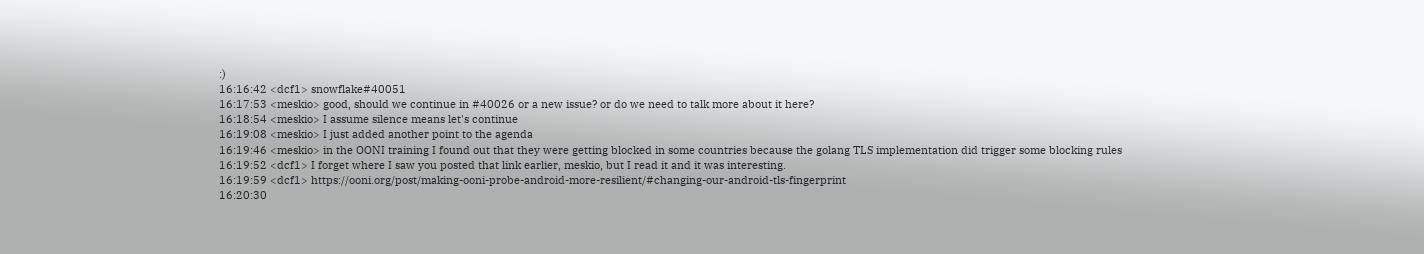:)
16:16:42 <dcf1> snowflake#40051
16:17:53 <meskio> good, should we continue in #40026 or a new issue? or do we need to talk more about it here?
16:18:54 <meskio> I assume silence means let's continue
16:19:08 <meskio> I just added another point to the agenda
16:19:46 <meskio> in the OONI training I found out that they were getting blocked in some countries because the golang TLS implementation did trigger some blocking rules
16:19:52 <dcf1> I forget where I saw you posted that link earlier, meskio, but I read it and it was interesting.
16:19:59 <dcf1> https://ooni.org/post/making-ooni-probe-android-more-resilient/#changing-our-android-tls-fingerprint
16:20:30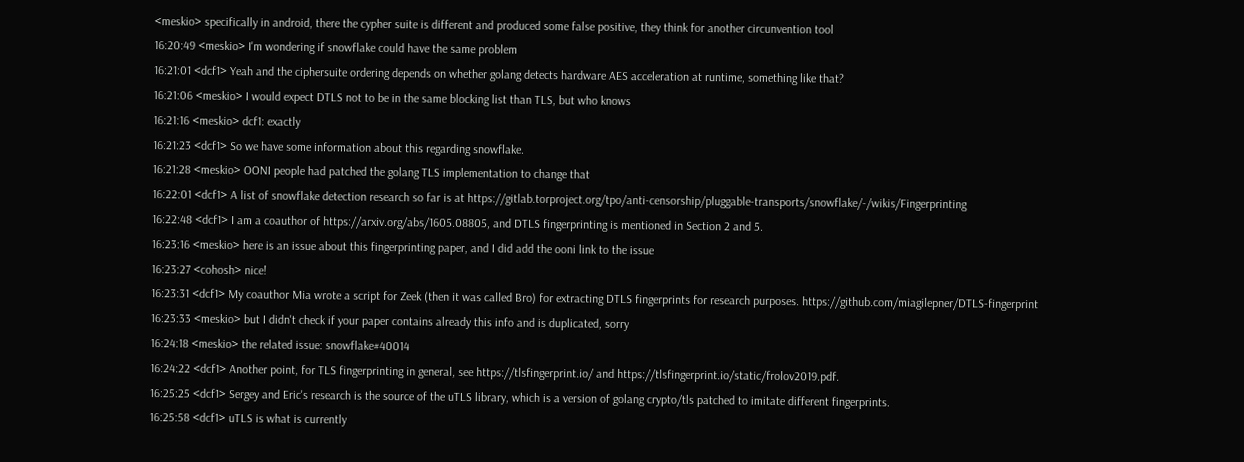<meskio> specifically in android, there the cypher suite is different and produced some false positive, they think for another circunvention tool
16:20:49 <meskio> I'm wondering if snowflake could have the same problem
16:21:01 <dcf1> Yeah and the ciphersuite ordering depends on whether golang detects hardware AES acceleration at runtime, something like that?
16:21:06 <meskio> I would expect DTLS not to be in the same blocking list than TLS, but who knows
16:21:16 <meskio> dcf1: exactly
16:21:23 <dcf1> So we have some information about this regarding snowflake.
16:21:28 <meskio> OONI people had patched the golang TLS implementation to change that
16:22:01 <dcf1> A list of snowflake detection research so far is at https://gitlab.torproject.org/tpo/anti-censorship/pluggable-transports/snowflake/-/wikis/Fingerprinting
16:22:48 <dcf1> I am a coauthor of https://arxiv.org/abs/1605.08805, and DTLS fingerprinting is mentioned in Section 2 and 5.
16:23:16 <meskio> here is an issue about this fingerprinting paper, and I did add the ooni link to the issue
16:23:27 <cohosh> nice!
16:23:31 <dcf1> My coauthor Mia wrote a script for Zeek (then it was called Bro) for extracting DTLS fingerprints for research purposes. https://github.com/miagilepner/DTLS-fingerprint
16:23:33 <meskio> but I didn't check if your paper contains already this info and is duplicated, sorry
16:24:18 <meskio> the related issue: snowflake#40014
16:24:22 <dcf1> Another point, for TLS fingerprinting in general, see https://tlsfingerprint.io/ and https://tlsfingerprint.io/static/frolov2019.pdf.
16:25:25 <dcf1> Sergey and Eric's research is the source of the uTLS library, which is a version of golang crypto/tls patched to imitate different fingerprints.
16:25:58 <dcf1> uTLS is what is currently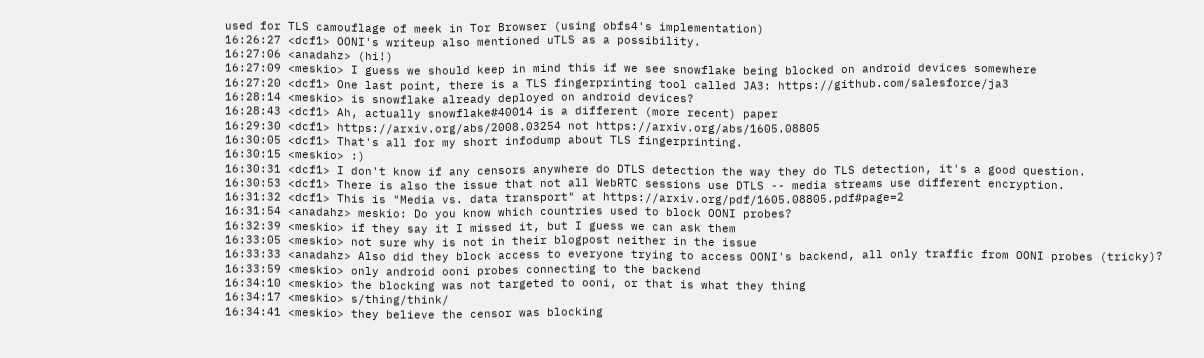used for TLS camouflage of meek in Tor Browser (using obfs4's implementation)
16:26:27 <dcf1> OONI's writeup also mentioned uTLS as a possibility.
16:27:06 <anadahz> (hi!)
16:27:09 <meskio> I guess we should keep in mind this if we see snowflake being blocked on android devices somewhere
16:27:20 <dcf1> One last point, there is a TLS fingerprinting tool called JA3: https://github.com/salesforce/ja3
16:28:14 <meskio> is snowflake already deployed on android devices?
16:28:43 <dcf1> Ah, actually snowflake#40014 is a different (more recent) paper
16:29:30 <dcf1> https://arxiv.org/abs/2008.03254 not https://arxiv.org/abs/1605.08805
16:30:05 <dcf1> That's all for my short infodump about TLS fingerprinting.
16:30:15 <meskio> :)
16:30:31 <dcf1> I don't know if any censors anywhere do DTLS detection the way they do TLS detection, it's a good question.
16:30:53 <dcf1> There is also the issue that not all WebRTC sessions use DTLS -- media streams use different encryption.
16:31:32 <dcf1> This is "Media vs. data transport" at https://arxiv.org/pdf/1605.08805.pdf#page=2
16:31:54 <anadahz> meskio: Do you know which countries used to block OONI probes?
16:32:39 <meskio> if they say it I missed it, but I guess we can ask them
16:33:05 <meskio> not sure why is not in their blogpost neither in the issue
16:33:33 <anadahz> Also did they block access to everyone trying to access OONI's backend, all only traffic from OONI probes (tricky)?
16:33:59 <meskio> only android ooni probes connecting to the backend
16:34:10 <meskio> the blocking was not targeted to ooni, or that is what they thing
16:34:17 <meskio> s/thing/think/
16:34:41 <meskio> they believe the censor was blocking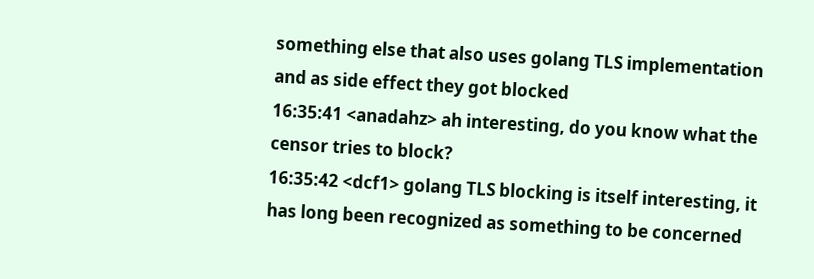something else that also uses golang TLS implementation and as side effect they got blocked
16:35:41 <anadahz> ah interesting, do you know what the censor tries to block?
16:35:42 <dcf1> golang TLS blocking is itself interesting, it has long been recognized as something to be concerned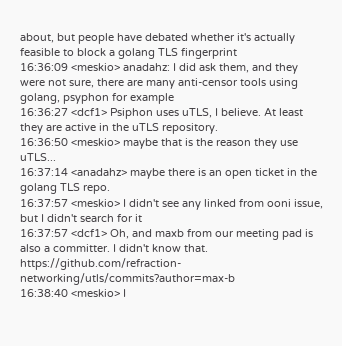about, but people have debated whether it's actually feasible to block a golang TLS fingerprint
16:36:09 <meskio> anadahz: I did ask them, and they were not sure, there are many anti-censor tools using golang, psyphon for example
16:36:27 <dcf1> Psiphon uses uTLS, I believe. At least they are active in the uTLS repository.
16:36:50 <meskio> maybe that is the reason they use uTLS...
16:37:14 <anadahz> maybe there is an open ticket in the golang TLS repo.
16:37:57 <meskio> I didn't see any linked from ooni issue, but I didn't search for it
16:37:57 <dcf1> Oh, and maxb from our meeting pad is also a committer. I didn't know that. https://github.com/refraction-networking/utls/commits?author=max-b
16:38:40 <meskio> I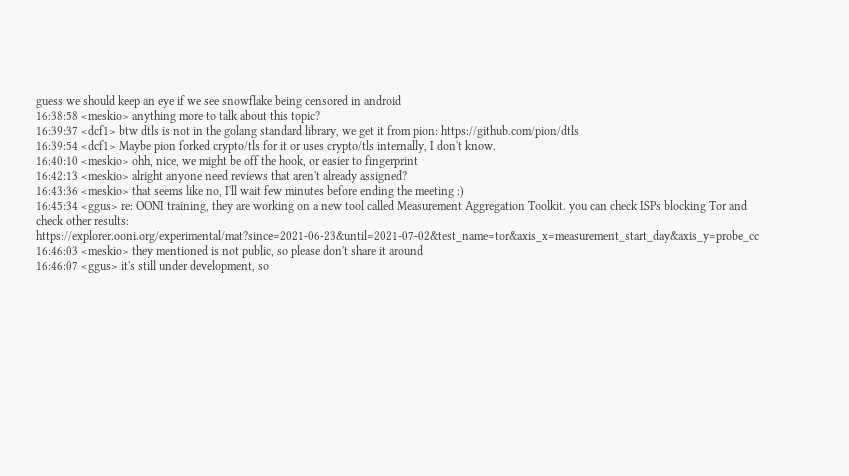guess we should keep an eye if we see snowflake being censored in android
16:38:58 <meskio> anything more to talk about this topic?
16:39:37 <dcf1> btw dtls is not in the golang standard library, we get it from pion: https://github.com/pion/dtls
16:39:54 <dcf1> Maybe pion forked crypto/tls for it or uses crypto/tls internally, I don't know.
16:40:10 <meskio> ohh, nice, we might be off the hook, or easier to fingerprint
16:42:13 <meskio> alright anyone need reviews that aren't already assigned?
16:43:36 <meskio> that seems like no, I'll wait few minutes before ending the meeting :)
16:45:34 <ggus> re: OONI training, they are working on a new tool called Measurement Aggregation Toolkit. you can check ISPs blocking Tor and check other results: https://explorer.ooni.org/experimental/mat?since=2021-06-23&until=2021-07-02&test_name=tor&axis_x=measurement_start_day&axis_y=probe_cc
16:46:03 <meskio> they mentioned is not public, so please don't share it around
16:46:07 <ggus> it's still under development, so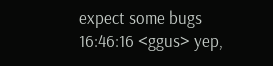expect some bugs
16:46:16 <ggus> yep,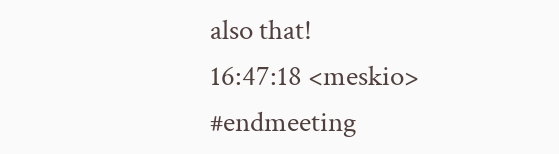also that!
16:47:18 <meskio> #endmeeting